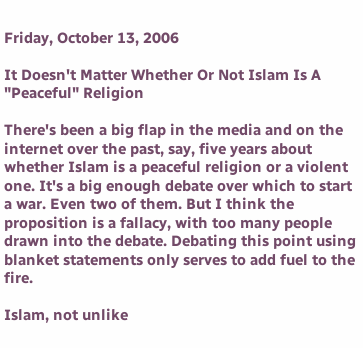Friday, October 13, 2006

It Doesn't Matter Whether Or Not Islam Is A "Peaceful" Religion

There's been a big flap in the media and on the internet over the past, say, five years about whether Islam is a peaceful religion or a violent one. It's a big enough debate over which to start a war. Even two of them. But I think the proposition is a fallacy, with too many people drawn into the debate. Debating this point using blanket statements only serves to add fuel to the fire.

Islam, not unlike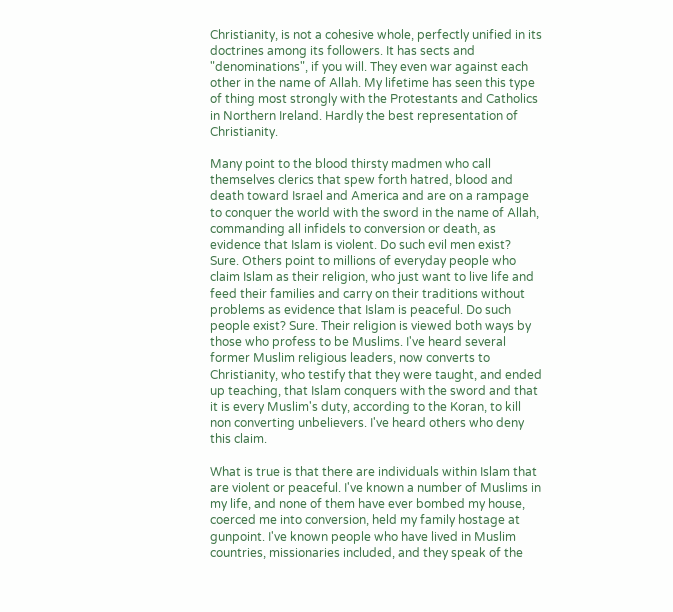Christianity, is not a cohesive whole, perfectly unified in its doctrines among its followers. It has sects and "denominations", if you will. They even war against each other in the name of Allah. My lifetime has seen this type of thing most strongly with the Protestants and Catholics in Northern Ireland. Hardly the best representation of Christianity.

Many point to the blood thirsty madmen who call themselves clerics that spew forth hatred, blood and death toward Israel and America and are on a rampage to conquer the world with the sword in the name of Allah, commanding all infidels to conversion or death, as evidence that Islam is violent. Do such evil men exist? Sure. Others point to millions of everyday people who claim Islam as their religion, who just want to live life and feed their families and carry on their traditions without problems as evidence that Islam is peaceful. Do such people exist? Sure. Their religion is viewed both ways by those who profess to be Muslims. I've heard several former Muslim religious leaders, now converts to Christianity, who testify that they were taught, and ended up teaching, that Islam conquers with the sword and that it is every Muslim's duty, according to the Koran, to kill non converting unbelievers. I've heard others who deny this claim.

What is true is that there are individuals within Islam that are violent or peaceful. I've known a number of Muslims in my life, and none of them have ever bombed my house, coerced me into conversion, held my family hostage at gunpoint. I've known people who have lived in Muslim countries, missionaries included, and they speak of the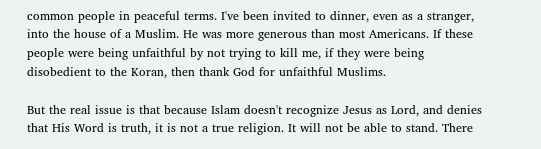common people in peaceful terms. I've been invited to dinner, even as a stranger, into the house of a Muslim. He was more generous than most Americans. If these people were being unfaithful by not trying to kill me, if they were being disobedient to the Koran, then thank God for unfaithful Muslims.

But the real issue is that because Islam doesn't recognize Jesus as Lord, and denies that His Word is truth, it is not a true religion. It will not be able to stand. There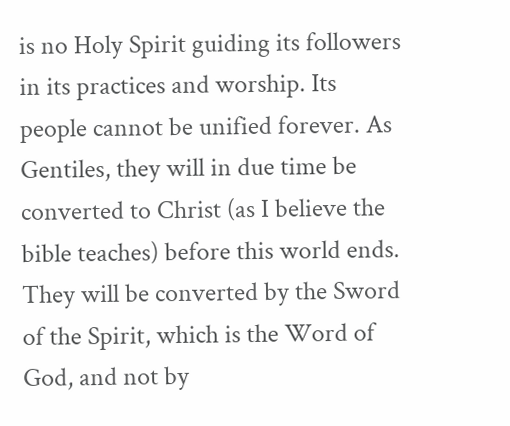is no Holy Spirit guiding its followers in its practices and worship. Its people cannot be unified forever. As Gentiles, they will in due time be converted to Christ (as I believe the bible teaches) before this world ends. They will be converted by the Sword of the Spirit, which is the Word of God, and not by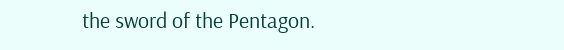the sword of the Pentagon.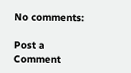No comments:

Post a Comment